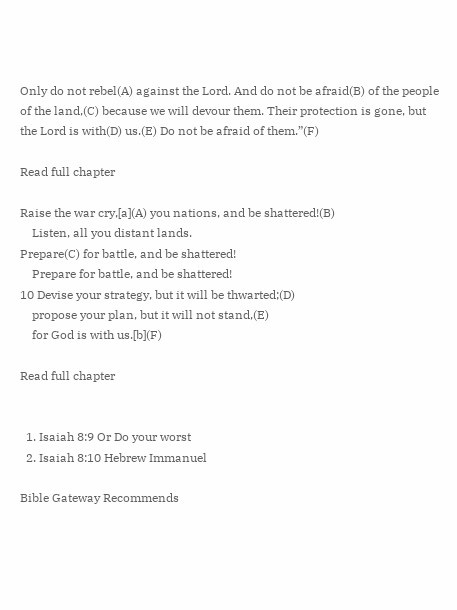Only do not rebel(A) against the Lord. And do not be afraid(B) of the people of the land,(C) because we will devour them. Their protection is gone, but the Lord is with(D) us.(E) Do not be afraid of them.”(F)

Read full chapter

Raise the war cry,[a](A) you nations, and be shattered!(B)
    Listen, all you distant lands.
Prepare(C) for battle, and be shattered!
    Prepare for battle, and be shattered!
10 Devise your strategy, but it will be thwarted;(D)
    propose your plan, but it will not stand,(E)
    for God is with us.[b](F)

Read full chapter


  1. Isaiah 8:9 Or Do your worst
  2. Isaiah 8:10 Hebrew Immanuel

Bible Gateway Recommends